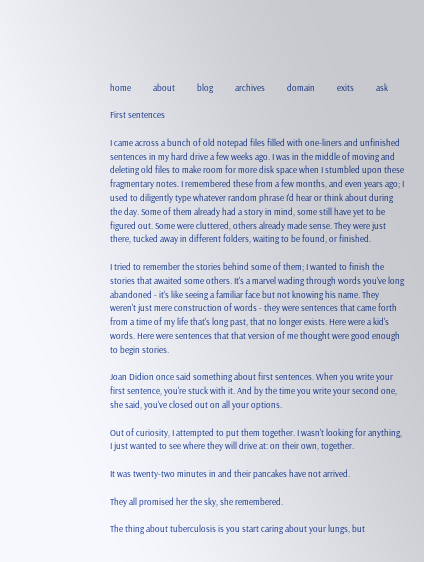home           about           blog           archives           domain           exits           ask

First sentences

I came across a bunch of old notepad files filled with one-liners and unfinished sentences in my hard drive a few weeks ago. I was in the middle of moving and deleting old files to make room for more disk space when I stumbled upon these fragmentary notes. I remembered these from a few months, and even years ago; I used to diligently type whatever random phrase I'd hear or think about during the day. Some of them already had a story in mind, some still have yet to be figured out. Some were cluttered, others already made sense. They were just there, tucked away in different folders, waiting to be found, or finished.

I tried to remember the stories behind some of them; I wanted to finish the stories that awaited some others. It's a marvel wading through words you've long abandoned - it's like seeing a familiar face but not knowing his name. They weren't just mere construction of words - they were sentences that came forth from a time of my life that's long past, that no longer exists. Here were a kid's words. Here were sentences that that version of me thought were good enough to begin stories.

Joan Didion once said something about first sentences. When you write your first sentence, you're stuck with it. And by the time you write your second one, she said, you've closed out on all your options.

Out of curiosity, I attempted to put them together. I wasn't looking for anything, I just wanted to see where they will drive at: on their own, together.

It was twenty-two minutes in and their pancakes have not arrived.

They all promised her the sky, she remembered.

The thing about tuberculosis is you start caring about your lungs, but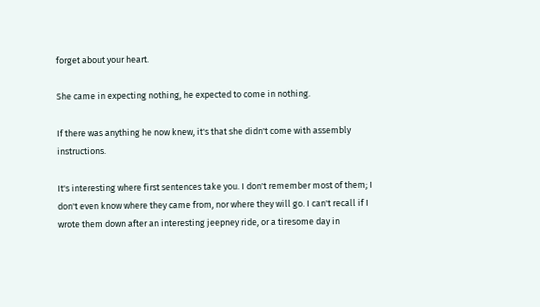forget about your heart.

She came in expecting nothing, he expected to come in nothing.

If there was anything he now knew, it's that she didn't come with assembly instructions.

It's interesting where first sentences take you. I don't remember most of them; I don't even know where they came from, nor where they will go. I can't recall if I wrote them down after an interesting jeepney ride, or a tiresome day in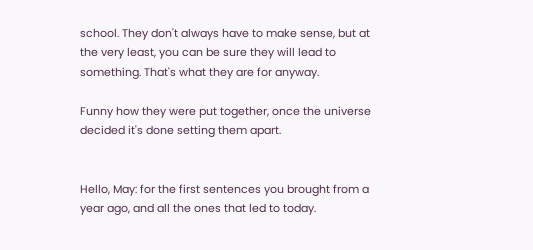school. They don't always have to make sense, but at the very least, you can be sure they will lead to something. That's what they are for anyway.

Funny how they were put together, once the universe decided it's done setting them apart.


Hello, May: for the first sentences you brought from a year ago, and all the ones that led to today.